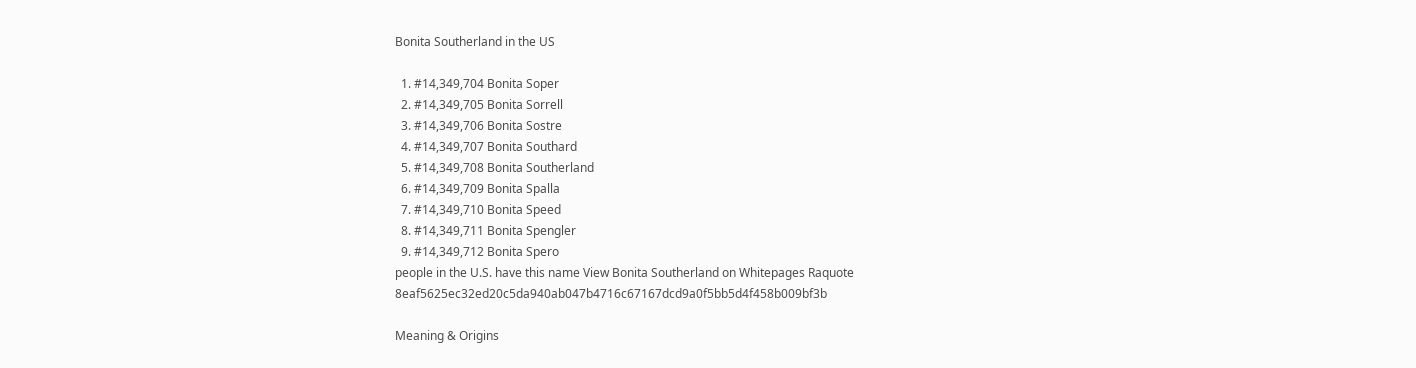Bonita Southerland in the US

  1. #14,349,704 Bonita Soper
  2. #14,349,705 Bonita Sorrell
  3. #14,349,706 Bonita Sostre
  4. #14,349,707 Bonita Southard
  5. #14,349,708 Bonita Southerland
  6. #14,349,709 Bonita Spalla
  7. #14,349,710 Bonita Speed
  8. #14,349,711 Bonita Spengler
  9. #14,349,712 Bonita Spero
people in the U.S. have this name View Bonita Southerland on Whitepages Raquote 8eaf5625ec32ed20c5da940ab047b4716c67167dcd9a0f5bb5d4f458b009bf3b

Meaning & Origins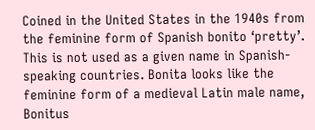Coined in the United States in the 1940s from the feminine form of Spanish bonito ‘pretty’. This is not used as a given name in Spanish-speaking countries. Bonita looks like the feminine form of a medieval Latin male name, Bonitus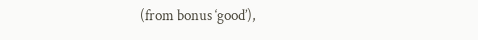(from bonus ‘good’),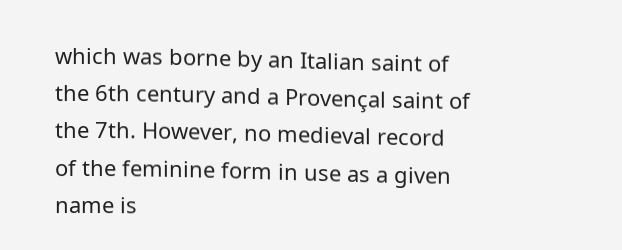which was borne by an Italian saint of the 6th century and a Provençal saint of the 7th. However, no medieval record of the feminine form in use as a given name is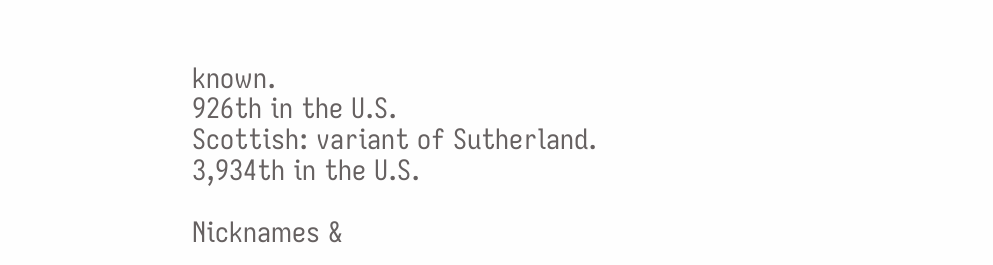known.
926th in the U.S.
Scottish: variant of Sutherland.
3,934th in the U.S.

Nicknames &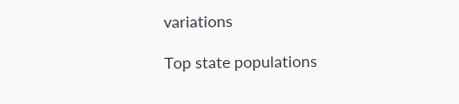variations

Top state populations